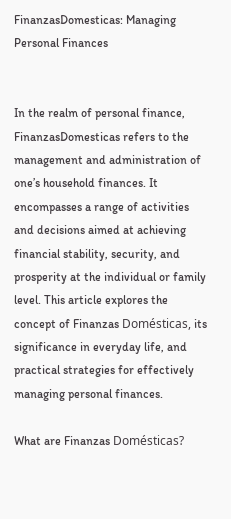FinanzasDomesticas: Managing Personal Finances


In the realm of personal finance, FinanzasDomesticas refers to the management and administration of one’s household finances. It encompasses a range of activities and decisions aimed at achieving financial stability, security, and prosperity at the individual or family level. This article explores the concept of Finanzas Domésticas, its significance in everyday life, and practical strategies for effectively managing personal finances.

What are Finanzas Domésticas?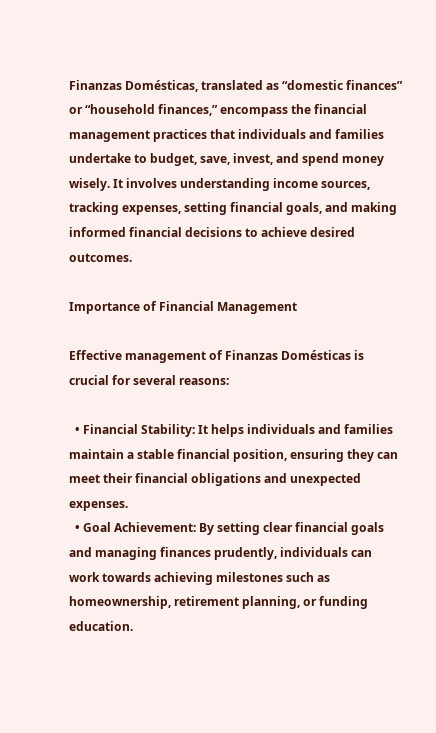Finanzas Domésticas, translated as “domestic finances” or “household finances,” encompass the financial management practices that individuals and families undertake to budget, save, invest, and spend money wisely. It involves understanding income sources, tracking expenses, setting financial goals, and making informed financial decisions to achieve desired outcomes.

Importance of Financial Management

Effective management of Finanzas Domésticas is crucial for several reasons:

  • Financial Stability: It helps individuals and families maintain a stable financial position, ensuring they can meet their financial obligations and unexpected expenses.
  • Goal Achievement: By setting clear financial goals and managing finances prudently, individuals can work towards achieving milestones such as homeownership, retirement planning, or funding education.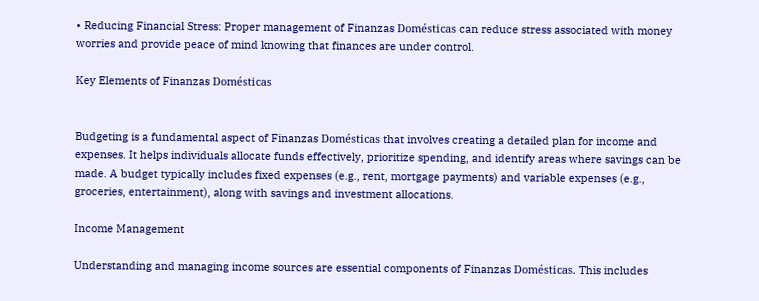• Reducing Financial Stress: Proper management of Finanzas Domésticas can reduce stress associated with money worries and provide peace of mind knowing that finances are under control.

Key Elements of Finanzas Domésticas


Budgeting is a fundamental aspect of Finanzas Domésticas that involves creating a detailed plan for income and expenses. It helps individuals allocate funds effectively, prioritize spending, and identify areas where savings can be made. A budget typically includes fixed expenses (e.g., rent, mortgage payments) and variable expenses (e.g., groceries, entertainment), along with savings and investment allocations.

Income Management

Understanding and managing income sources are essential components of Finanzas Domésticas. This includes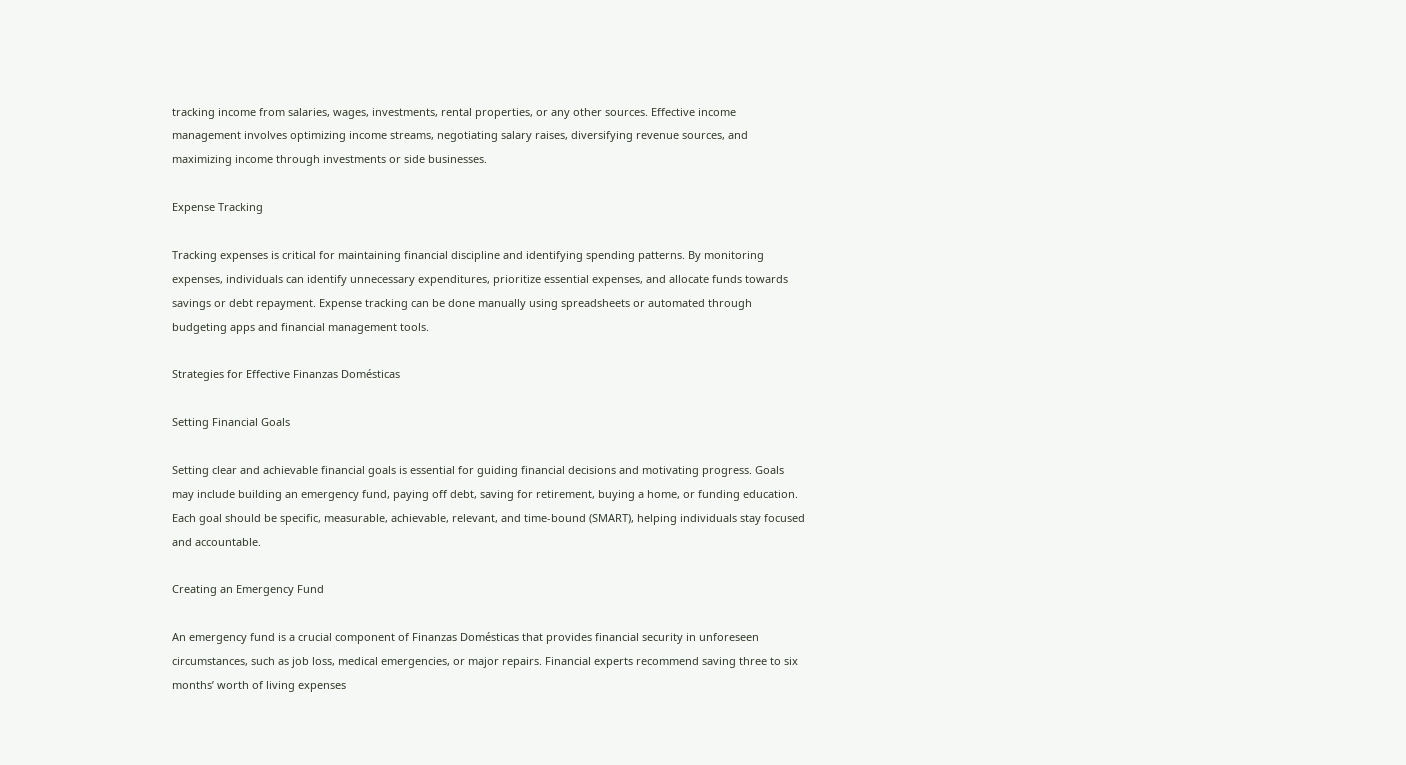tracking income from salaries, wages, investments, rental properties, or any other sources. Effective income management involves optimizing income streams, negotiating salary raises, diversifying revenue sources, and maximizing income through investments or side businesses.

Expense Tracking

Tracking expenses is critical for maintaining financial discipline and identifying spending patterns. By monitoring expenses, individuals can identify unnecessary expenditures, prioritize essential expenses, and allocate funds towards savings or debt repayment. Expense tracking can be done manually using spreadsheets or automated through budgeting apps and financial management tools.

Strategies for Effective Finanzas Domésticas

Setting Financial Goals

Setting clear and achievable financial goals is essential for guiding financial decisions and motivating progress. Goals may include building an emergency fund, paying off debt, saving for retirement, buying a home, or funding education. Each goal should be specific, measurable, achievable, relevant, and time-bound (SMART), helping individuals stay focused and accountable.

Creating an Emergency Fund

An emergency fund is a crucial component of Finanzas Domésticas that provides financial security in unforeseen circumstances, such as job loss, medical emergencies, or major repairs. Financial experts recommend saving three to six months’ worth of living expenses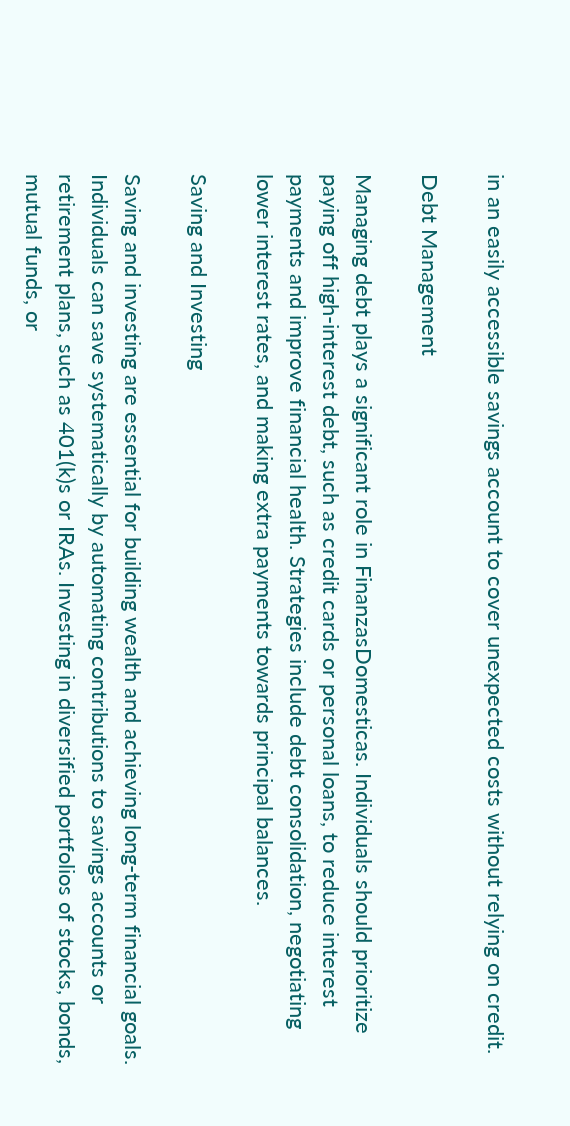in an easily accessible savings account to cover unexpected costs without relying on credit.

Debt Management

Managing debt plays a significant role in FinanzasDomesticas. Individuals should prioritize paying off high-interest debt, such as credit cards or personal loans, to reduce interest payments and improve financial health. Strategies include debt consolidation, negotiating lower interest rates, and making extra payments towards principal balances.

Saving and Investing

Saving and investing are essential for building wealth and achieving long-term financial goals. Individuals can save systematically by automating contributions to savings accounts or retirement plans, such as 401(k)s or IRAs. Investing in diversified portfolios of stocks, bonds, mutual funds, or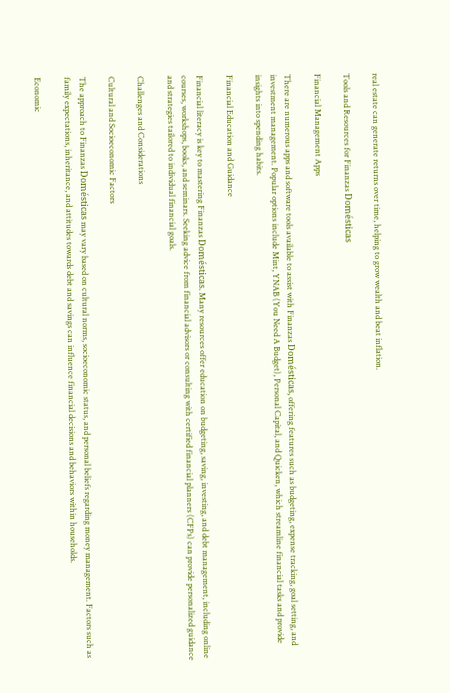real estate can generate returns over time, helping to grow wealth and beat inflation.

Tools and Resources for Finanzas Domésticas

Financial Management Apps

There are numerous apps and software tools available to assist with Finanzas Domésticas, offering features such as budgeting, expense tracking, goal setting, and investment management. Popular options include Mint, YNAB (You Need A Budget), Personal Capital, and Quicken, which streamline financial tasks and provide insights into spending habits.

Financial Education and Guidance

Financial literacy is key to mastering Finanzas Domésticas. Many resources offer education on budgeting, saving, investing, and debt management, including online courses, workshops, books, and seminars. Seeking advice from financial advisors or consulting with certified financial planners (CFPs) can provide personalized guidance and strategies tailored to individual financial goals.

Challenges and Considerations

Cultural and Socioeconomic Factors

The approach to Finanzas Domésticas may vary based on cultural norms, socioeconomic status, and personal beliefs regarding money management. Factors such as family expectations, inheritance, and attitudes towards debt and savings can influence financial decisions and behaviors within households.

Economic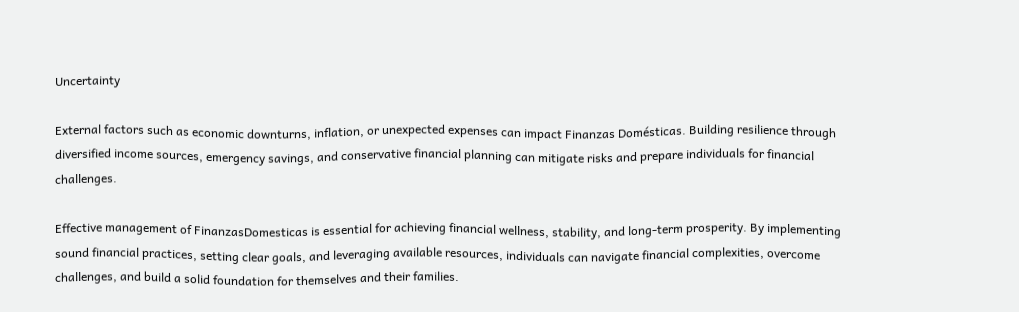Uncertainty

External factors such as economic downturns, inflation, or unexpected expenses can impact Finanzas Domésticas. Building resilience through diversified income sources, emergency savings, and conservative financial planning can mitigate risks and prepare individuals for financial challenges.

Effective management of FinanzasDomesticas is essential for achieving financial wellness, stability, and long-term prosperity. By implementing sound financial practices, setting clear goals, and leveraging available resources, individuals can navigate financial complexities, overcome challenges, and build a solid foundation for themselves and their families.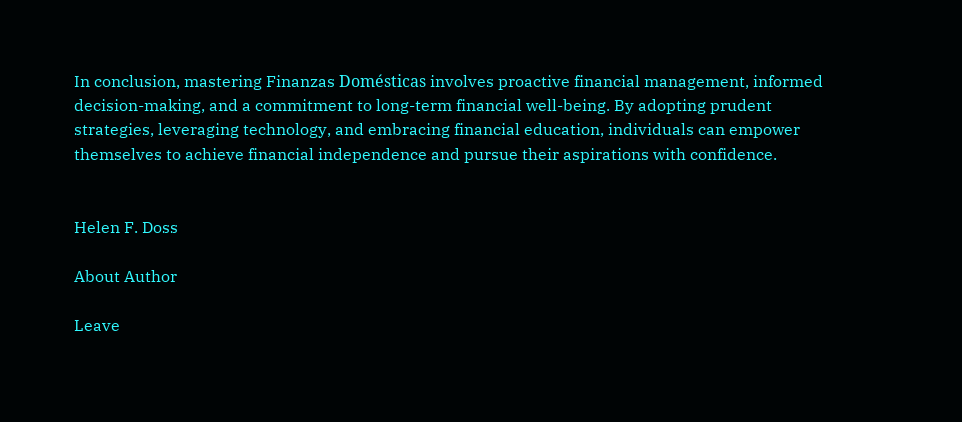In conclusion, mastering Finanzas Domésticas involves proactive financial management, informed decision-making, and a commitment to long-term financial well-being. By adopting prudent strategies, leveraging technology, and embracing financial education, individuals can empower themselves to achieve financial independence and pursue their aspirations with confidence.


Helen F. Doss

About Author

Leave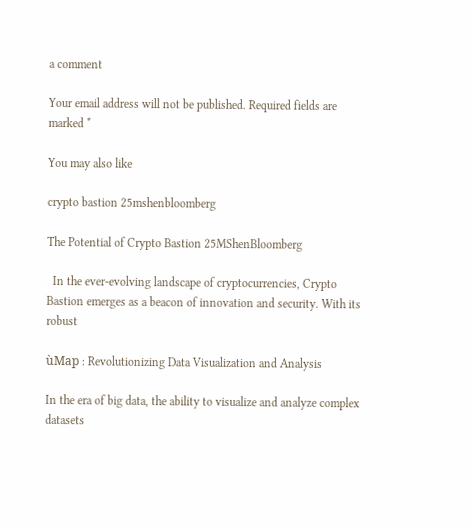a comment

Your email address will not be published. Required fields are marked *

You may also like

crypto bastion 25mshenbloomberg

The Potential of Crypto Bastion 25MShenBloomberg

  In the ever-evolving landscape of cryptocurrencies, Crypto Bastion emerges as a beacon of innovation and security. With its robust

ùMap : Revolutionizing Data Visualization and Analysis

In the era of big data, the ability to visualize and analyze complex datasets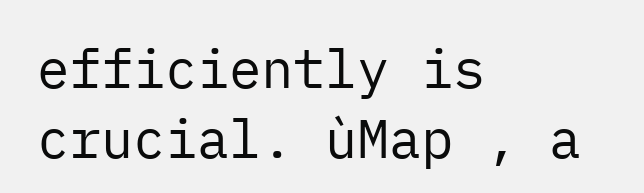efficiently is crucial. ùMap , a